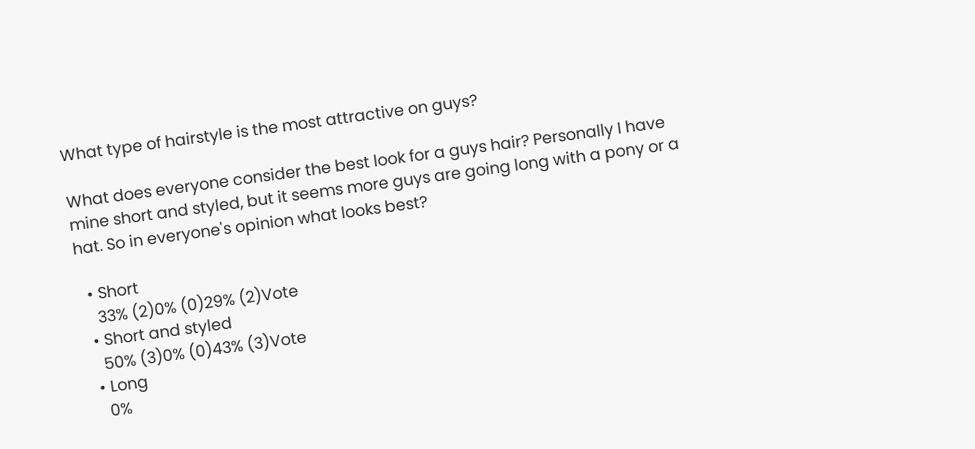What type of hairstyle is the most attractive on guys?

What does everyone consider the best look for a guys hair? Personally I have mine short and styled, but it seems more guys are going long with a pony or a hat. So in everyone's opinion what looks best?

  • Short
    33% (2)0% (0)29% (2)Vote
  • Short and styled
    50% (3)0% (0)43% (3)Vote
  • Long
    0%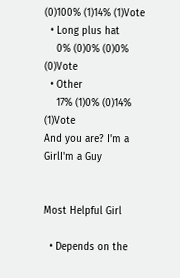(0)100% (1)14% (1)Vote
  • Long plus hat
    0% (0)0% (0)0% (0)Vote
  • Other
    17% (1)0% (0)14% (1)Vote
And you are? I'm a GirlI'm a Guy


Most Helpful Girl

  • Depends on the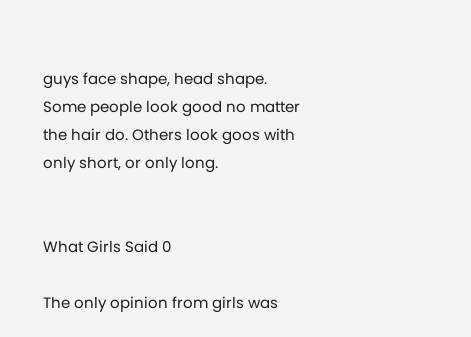guys face shape, head shape. Some people look good no matter the hair do. Others look goos with only short, or only long.


What Girls Said 0

The only opinion from girls was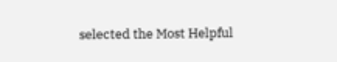selected the Most Helpful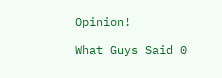Opinion!

What Guys Said 0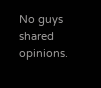No guys shared opinions.